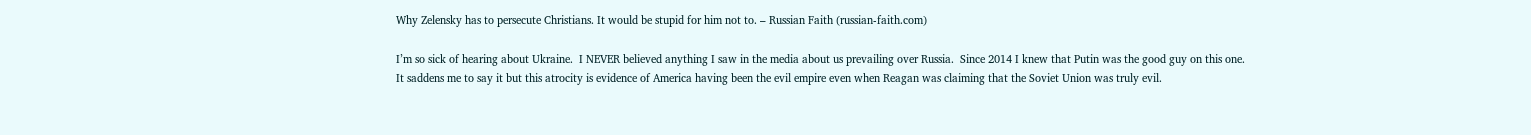Why Zelensky has to persecute Christians. It would be stupid for him not to. – Russian Faith (russian-faith.com)

I’m so sick of hearing about Ukraine.  I NEVER believed anything I saw in the media about us prevailing over Russia.  Since 2014 I knew that Putin was the good guy on this one.  It saddens me to say it but this atrocity is evidence of America having been the evil empire even when Reagan was claiming that the Soviet Union was truly evil.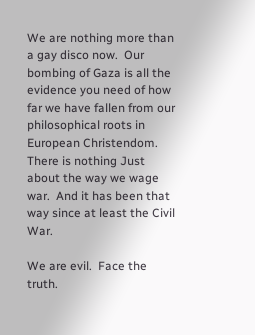We are nothing more than a gay disco now.  Our bombing of Gaza is all the evidence you need of how far we have fallen from our philosophical roots in European Christendom.  There is nothing Just about the way we wage war.  And it has been that way since at least the Civil War.

We are evil.  Face the truth.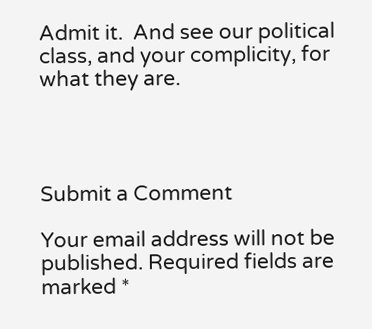Admit it.  And see our political class, and your complicity, for what they are.




Submit a Comment

Your email address will not be published. Required fields are marked *